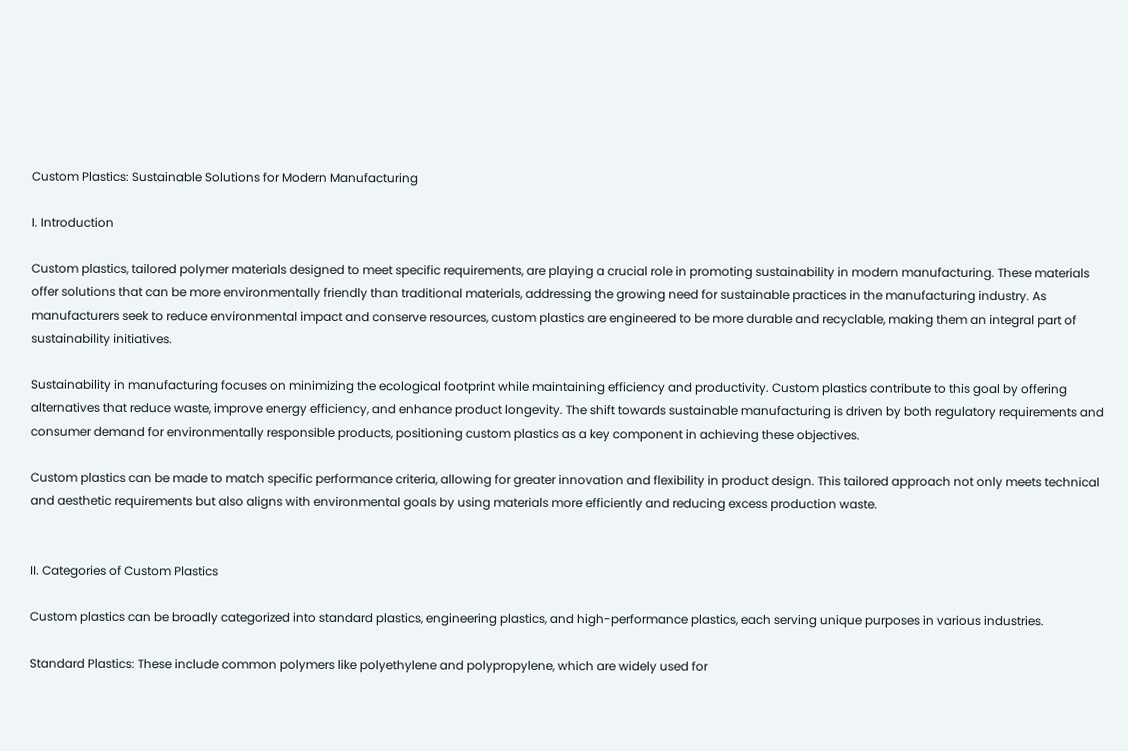Custom Plastics: Sustainable Solutions for Modern Manufacturing

I. Introduction

Custom plastics, tailored polymer materials designed to meet specific requirements, are playing a crucial role in promoting sustainability in modern manufacturing. These materials offer solutions that can be more environmentally friendly than traditional materials, addressing the growing need for sustainable practices in the manufacturing industry. As manufacturers seek to reduce environmental impact and conserve resources, custom plastics are engineered to be more durable and recyclable, making them an integral part of sustainability initiatives.

Sustainability in manufacturing focuses on minimizing the ecological footprint while maintaining efficiency and productivity. Custom plastics contribute to this goal by offering alternatives that reduce waste, improve energy efficiency, and enhance product longevity. The shift towards sustainable manufacturing is driven by both regulatory requirements and consumer demand for environmentally responsible products, positioning custom plastics as a key component in achieving these objectives.

Custom plastics can be made to match specific performance criteria, allowing for greater innovation and flexibility in product design. This tailored approach not only meets technical and aesthetic requirements but also aligns with environmental goals by using materials more efficiently and reducing excess production waste.


II. Categories of Custom Plastics

Custom plastics can be broadly categorized into standard plastics, engineering plastics, and high-performance plastics, each serving unique purposes in various industries.

Standard Plastics: These include common polymers like polyethylene and polypropylene, which are widely used for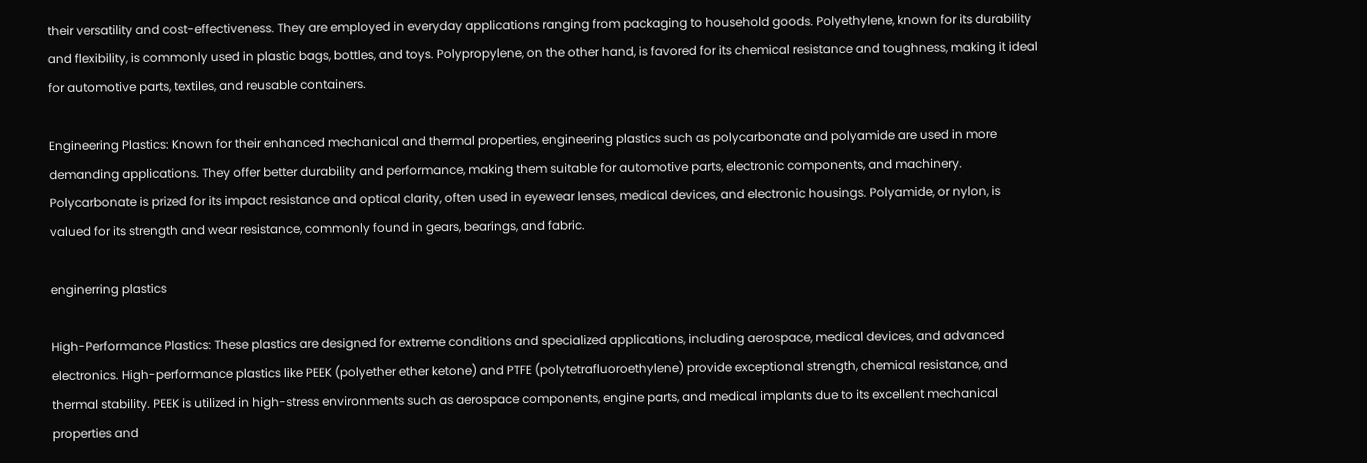their versatility and cost-effectiveness. They are employed in everyday applications ranging from packaging to household goods. Polyethylene, known for its durability and flexibility, is commonly used in plastic bags, bottles, and toys. Polypropylene, on the other hand, is favored for its chemical resistance and toughness, making it ideal for automotive parts, textiles, and reusable containers.

Engineering Plastics: Known for their enhanced mechanical and thermal properties, engineering plastics such as polycarbonate and polyamide are used in more demanding applications. They offer better durability and performance, making them suitable for automotive parts, electronic components, and machinery. Polycarbonate is prized for its impact resistance and optical clarity, often used in eyewear lenses, medical devices, and electronic housings. Polyamide, or nylon, is valued for its strength and wear resistance, commonly found in gears, bearings, and fabric.

enginerring plastics

High-Performance Plastics: These plastics are designed for extreme conditions and specialized applications, including aerospace, medical devices, and advanced electronics. High-performance plastics like PEEK (polyether ether ketone) and PTFE (polytetrafluoroethylene) provide exceptional strength, chemical resistance, and thermal stability. PEEK is utilized in high-stress environments such as aerospace components, engine parts, and medical implants due to its excellent mechanical properties and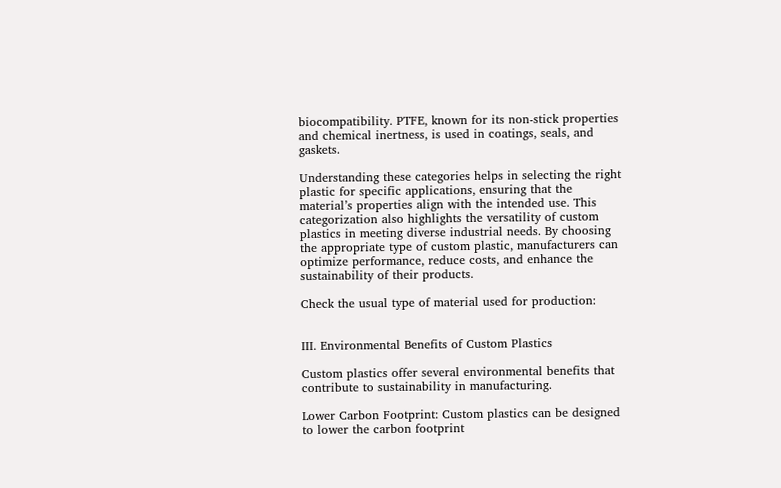biocompatibility. PTFE, known for its non-stick properties and chemical inertness, is used in coatings, seals, and gaskets.

Understanding these categories helps in selecting the right plastic for specific applications, ensuring that the material’s properties align with the intended use. This categorization also highlights the versatility of custom plastics in meeting diverse industrial needs. By choosing the appropriate type of custom plastic, manufacturers can optimize performance, reduce costs, and enhance the sustainability of their products.

Check the usual type of material used for production:


III. Environmental Benefits of Custom Plastics

Custom plastics offer several environmental benefits that contribute to sustainability in manufacturing.

Lower Carbon Footprint: Custom plastics can be designed to lower the carbon footprint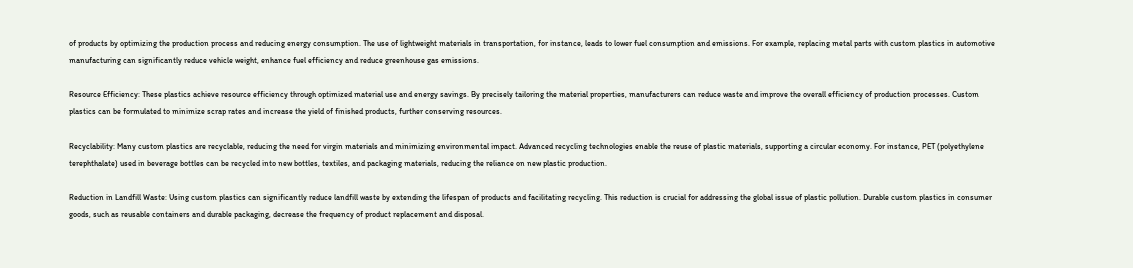of products by optimizing the production process and reducing energy consumption. The use of lightweight materials in transportation, for instance, leads to lower fuel consumption and emissions. For example, replacing metal parts with custom plastics in automotive manufacturing can significantly reduce vehicle weight, enhance fuel efficiency and reduce greenhouse gas emissions.

Resource Efficiency: These plastics achieve resource efficiency through optimized material use and energy savings. By precisely tailoring the material properties, manufacturers can reduce waste and improve the overall efficiency of production processes. Custom plastics can be formulated to minimize scrap rates and increase the yield of finished products, further conserving resources.

Recyclability: Many custom plastics are recyclable, reducing the need for virgin materials and minimizing environmental impact. Advanced recycling technologies enable the reuse of plastic materials, supporting a circular economy. For instance, PET (polyethylene terephthalate) used in beverage bottles can be recycled into new bottles, textiles, and packaging materials, reducing the reliance on new plastic production.

Reduction in Landfill Waste: Using custom plastics can significantly reduce landfill waste by extending the lifespan of products and facilitating recycling. This reduction is crucial for addressing the global issue of plastic pollution. Durable custom plastics in consumer goods, such as reusable containers and durable packaging, decrease the frequency of product replacement and disposal.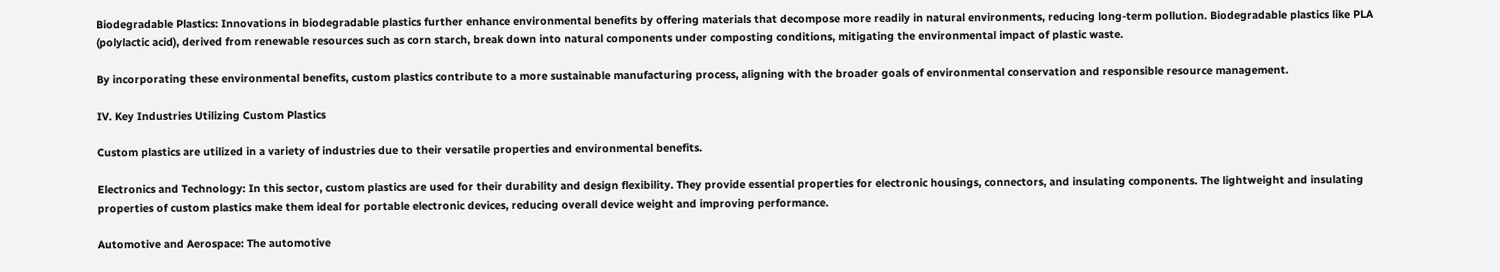Biodegradable Plastics: Innovations in biodegradable plastics further enhance environmental benefits by offering materials that decompose more readily in natural environments, reducing long-term pollution. Biodegradable plastics like PLA (polylactic acid), derived from renewable resources such as corn starch, break down into natural components under composting conditions, mitigating the environmental impact of plastic waste.

By incorporating these environmental benefits, custom plastics contribute to a more sustainable manufacturing process, aligning with the broader goals of environmental conservation and responsible resource management.

IV. Key Industries Utilizing Custom Plastics

Custom plastics are utilized in a variety of industries due to their versatile properties and environmental benefits.

Electronics and Technology: In this sector, custom plastics are used for their durability and design flexibility. They provide essential properties for electronic housings, connectors, and insulating components. The lightweight and insulating properties of custom plastics make them ideal for portable electronic devices, reducing overall device weight and improving performance.

Automotive and Aerospace: The automotive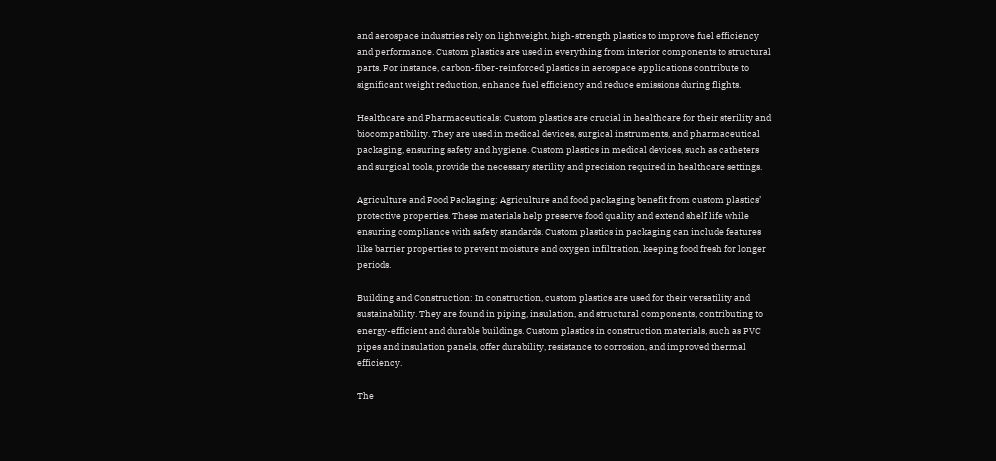and aerospace industries rely on lightweight, high-strength plastics to improve fuel efficiency and performance. Custom plastics are used in everything from interior components to structural parts. For instance, carbon-fiber-reinforced plastics in aerospace applications contribute to significant weight reduction, enhance fuel efficiency and reduce emissions during flights.

Healthcare and Pharmaceuticals: Custom plastics are crucial in healthcare for their sterility and biocompatibility. They are used in medical devices, surgical instruments, and pharmaceutical packaging, ensuring safety and hygiene. Custom plastics in medical devices, such as catheters and surgical tools, provide the necessary sterility and precision required in healthcare settings.

Agriculture and Food Packaging: Agriculture and food packaging benefit from custom plastics’ protective properties. These materials help preserve food quality and extend shelf life while ensuring compliance with safety standards. Custom plastics in packaging can include features like barrier properties to prevent moisture and oxygen infiltration, keeping food fresh for longer periods.

Building and Construction: In construction, custom plastics are used for their versatility and sustainability. They are found in piping, insulation, and structural components, contributing to energy-efficient and durable buildings. Custom plastics in construction materials, such as PVC pipes and insulation panels, offer durability, resistance to corrosion, and improved thermal efficiency.

The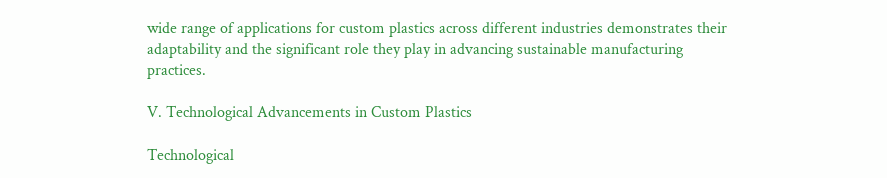wide range of applications for custom plastics across different industries demonstrates their adaptability and the significant role they play in advancing sustainable manufacturing practices.

V. Technological Advancements in Custom Plastics

Technological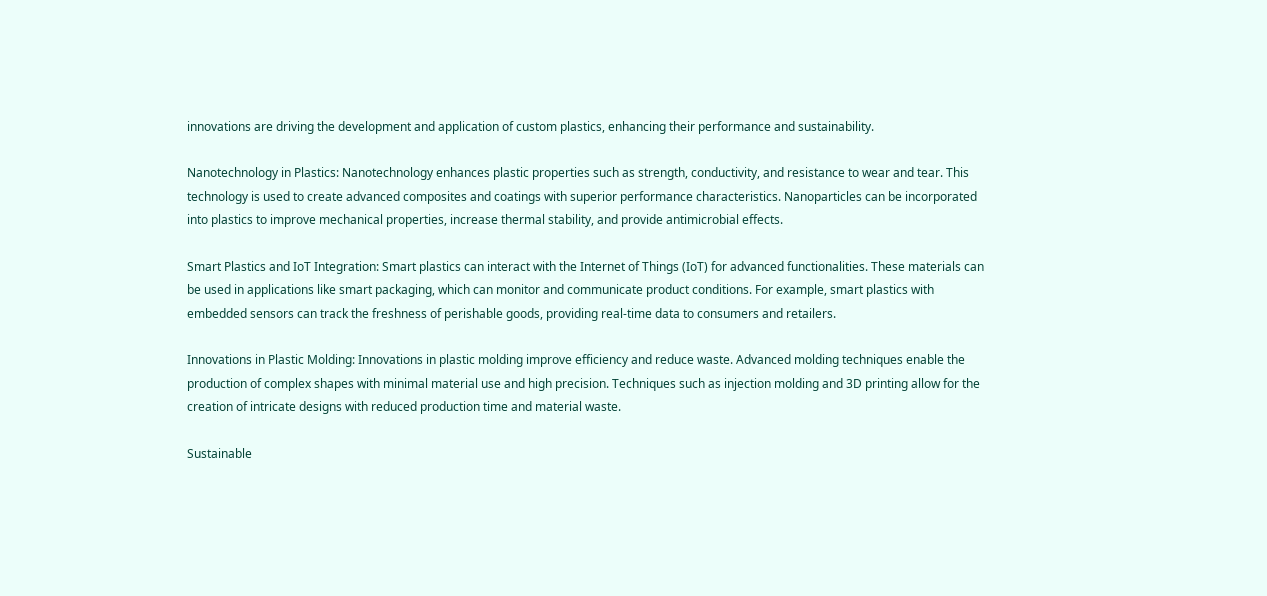innovations are driving the development and application of custom plastics, enhancing their performance and sustainability.

Nanotechnology in Plastics: Nanotechnology enhances plastic properties such as strength, conductivity, and resistance to wear and tear. This technology is used to create advanced composites and coatings with superior performance characteristics. Nanoparticles can be incorporated into plastics to improve mechanical properties, increase thermal stability, and provide antimicrobial effects.

Smart Plastics and IoT Integration: Smart plastics can interact with the Internet of Things (IoT) for advanced functionalities. These materials can be used in applications like smart packaging, which can monitor and communicate product conditions. For example, smart plastics with embedded sensors can track the freshness of perishable goods, providing real-time data to consumers and retailers.

Innovations in Plastic Molding: Innovations in plastic molding improve efficiency and reduce waste. Advanced molding techniques enable the production of complex shapes with minimal material use and high precision. Techniques such as injection molding and 3D printing allow for the creation of intricate designs with reduced production time and material waste.

Sustainable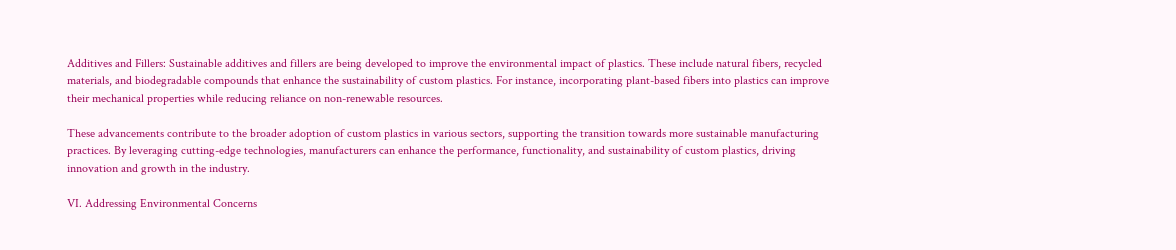Additives and Fillers: Sustainable additives and fillers are being developed to improve the environmental impact of plastics. These include natural fibers, recycled materials, and biodegradable compounds that enhance the sustainability of custom plastics. For instance, incorporating plant-based fibers into plastics can improve their mechanical properties while reducing reliance on non-renewable resources.

These advancements contribute to the broader adoption of custom plastics in various sectors, supporting the transition towards more sustainable manufacturing practices. By leveraging cutting-edge technologies, manufacturers can enhance the performance, functionality, and sustainability of custom plastics, driving innovation and growth in the industry.

VI. Addressing Environmental Concerns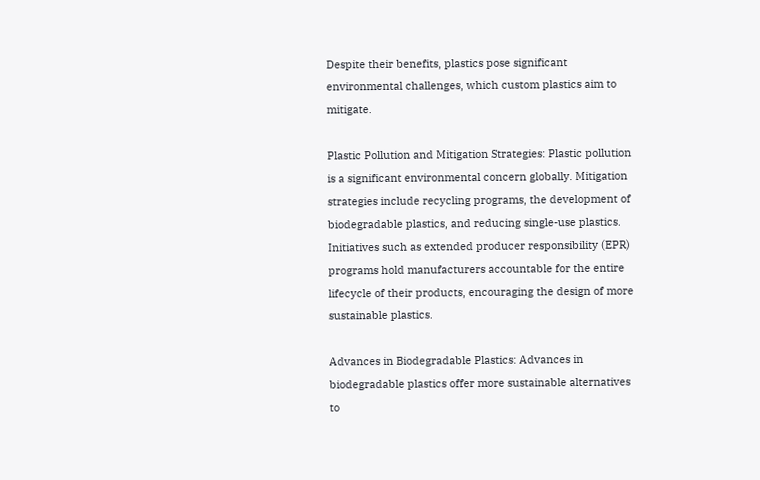Despite their benefits, plastics pose significant environmental challenges, which custom plastics aim to mitigate.

Plastic Pollution and Mitigation Strategies: Plastic pollution is a significant environmental concern globally. Mitigation strategies include recycling programs, the development of biodegradable plastics, and reducing single-use plastics. Initiatives such as extended producer responsibility (EPR) programs hold manufacturers accountable for the entire lifecycle of their products, encouraging the design of more sustainable plastics.

Advances in Biodegradable Plastics: Advances in biodegradable plastics offer more sustainable alternatives to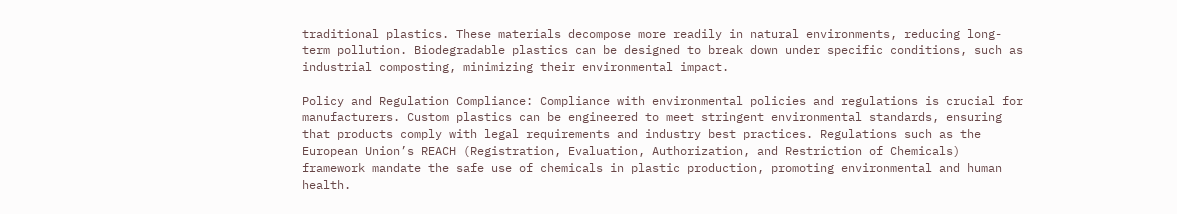traditional plastics. These materials decompose more readily in natural environments, reducing long-term pollution. Biodegradable plastics can be designed to break down under specific conditions, such as industrial composting, minimizing their environmental impact.

Policy and Regulation Compliance: Compliance with environmental policies and regulations is crucial for manufacturers. Custom plastics can be engineered to meet stringent environmental standards, ensuring that products comply with legal requirements and industry best practices. Regulations such as the European Union’s REACH (Registration, Evaluation, Authorization, and Restriction of Chemicals) framework mandate the safe use of chemicals in plastic production, promoting environmental and human health.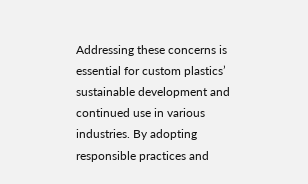Addressing these concerns is essential for custom plastics’ sustainable development and continued use in various industries. By adopting responsible practices and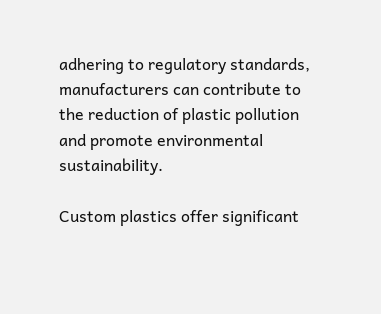adhering to regulatory standards, manufacturers can contribute to the reduction of plastic pollution and promote environmental sustainability.

Custom plastics offer significant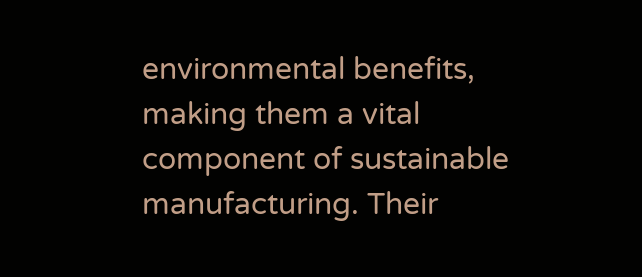environmental benefits, making them a vital component of sustainable manufacturing. Their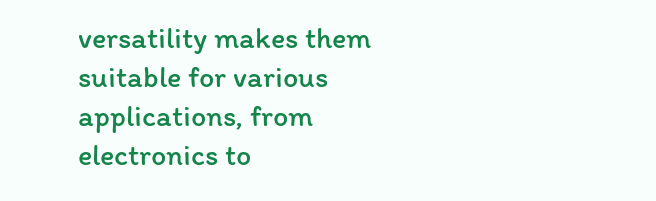versatility makes them suitable for various applications, from electronics to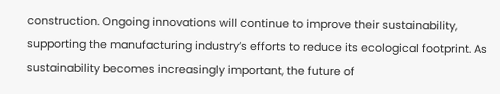construction. Ongoing innovations will continue to improve their sustainability, supporting the manufacturing industry’s efforts to reduce its ecological footprint. As sustainability becomes increasingly important, the future of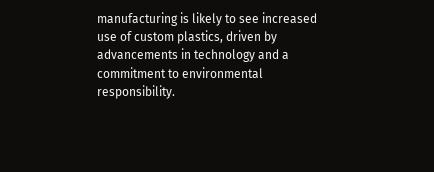manufacturing is likely to see increased use of custom plastics, driven by advancements in technology and a commitment to environmental responsibility.